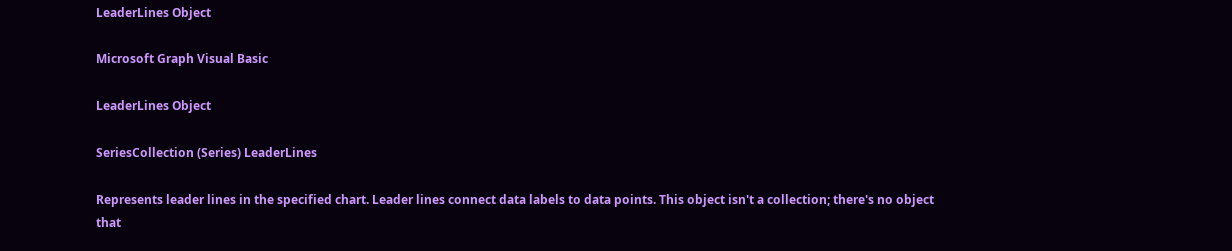LeaderLines Object

Microsoft Graph Visual Basic

LeaderLines Object

SeriesCollection (Series) LeaderLines

Represents leader lines in the specified chart. Leader lines connect data labels to data points. This object isn't a collection; there's no object that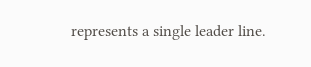represents a single leader line.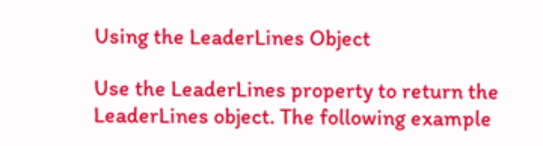Using the LeaderLines Object

Use the LeaderLines property to return the LeaderLines object. The following example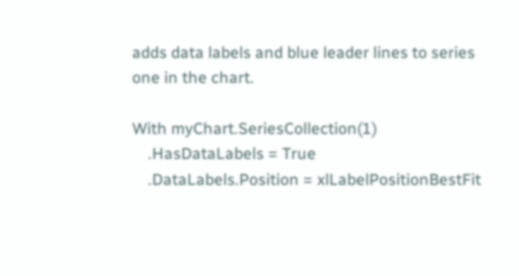adds data labels and blue leader lines to series one in the chart.

With myChart.SeriesCollection(1)
    .HasDataLabels = True
    .DataLabels.Position = xlLabelPositionBestFit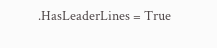.HasLeaderLines = True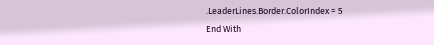.LeaderLines.Border.ColorIndex = 5
End With